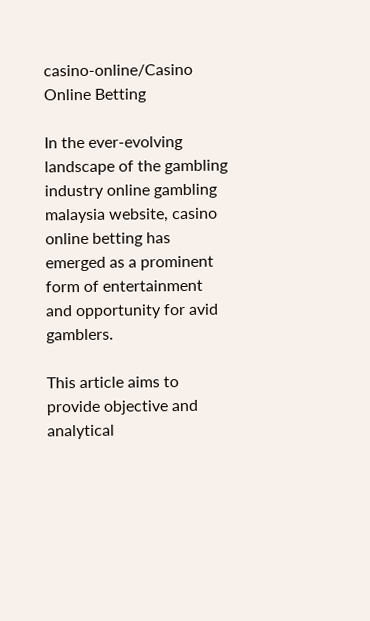casino-online/Casino Online Betting

In the ever-evolving landscape of the gambling industry online gambling malaysia website, casino online betting has emerged as a prominent form of entertainment and opportunity for avid gamblers.

This article aims to provide objective and analytical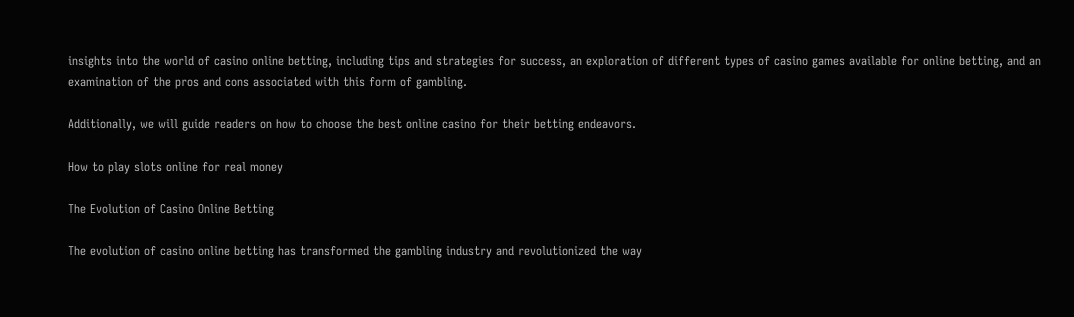insights into the world of casino online betting, including tips and strategies for success, an exploration of different types of casino games available for online betting, and an examination of the pros and cons associated with this form of gambling.

Additionally, we will guide readers on how to choose the best online casino for their betting endeavors.

How to play slots online for real money

The Evolution of Casino Online Betting

The evolution of casino online betting has transformed the gambling industry and revolutionized the way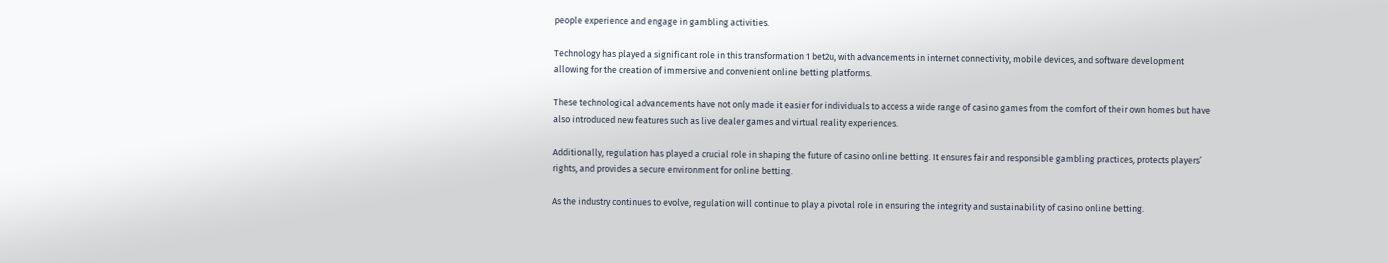people experience and engage in gambling activities.

Technology has played a significant role in this transformation 1 bet2u, with advancements in internet connectivity, mobile devices, and software development allowing for the creation of immersive and convenient online betting platforms.

These technological advancements have not only made it easier for individuals to access a wide range of casino games from the comfort of their own homes but have also introduced new features such as live dealer games and virtual reality experiences.

Additionally, regulation has played a crucial role in shaping the future of casino online betting. It ensures fair and responsible gambling practices, protects players’ rights, and provides a secure environment for online betting.

As the industry continues to evolve, regulation will continue to play a pivotal role in ensuring the integrity and sustainability of casino online betting.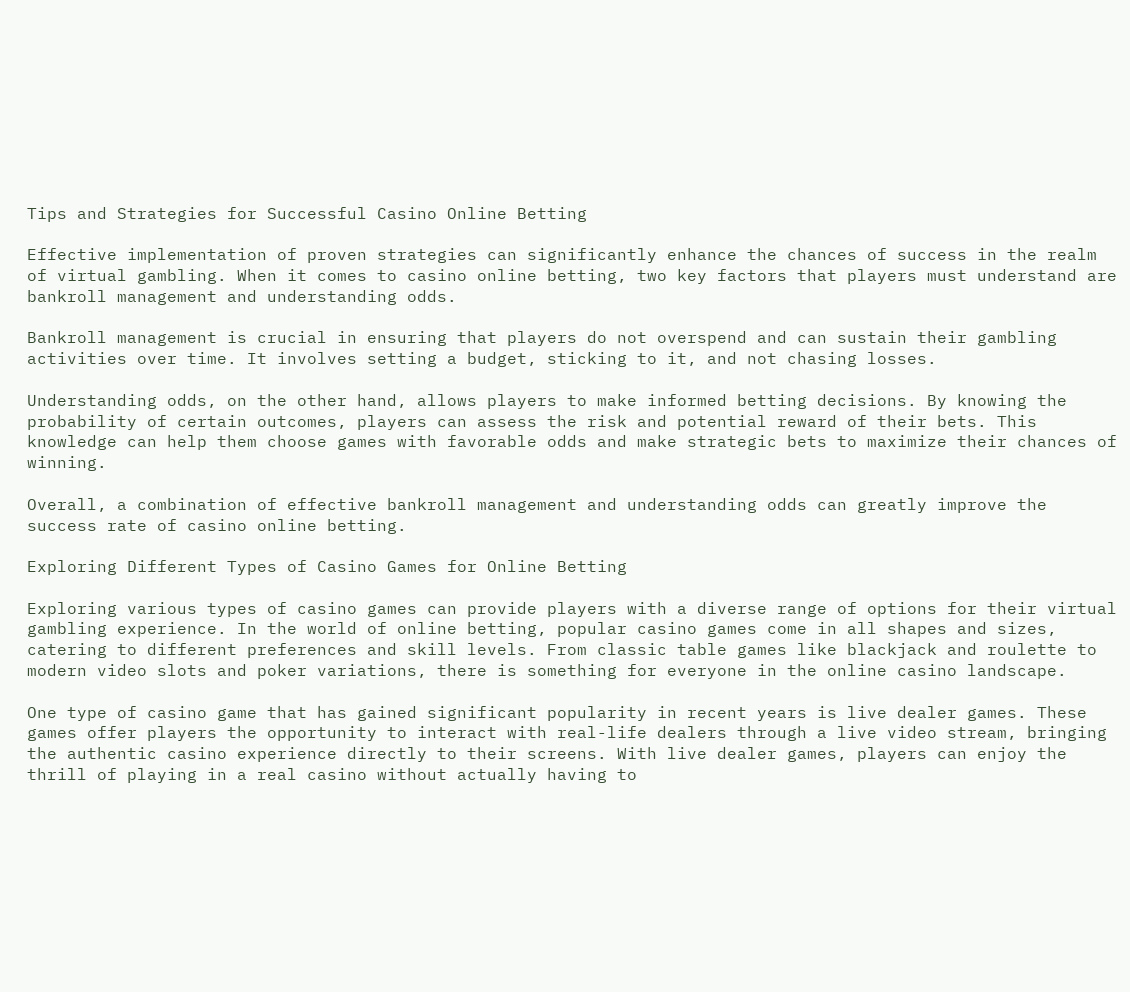Tips and Strategies for Successful Casino Online Betting

Effective implementation of proven strategies can significantly enhance the chances of success in the realm of virtual gambling. When it comes to casino online betting, two key factors that players must understand are bankroll management and understanding odds.

Bankroll management is crucial in ensuring that players do not overspend and can sustain their gambling activities over time. It involves setting a budget, sticking to it, and not chasing losses.

Understanding odds, on the other hand, allows players to make informed betting decisions. By knowing the probability of certain outcomes, players can assess the risk and potential reward of their bets. This knowledge can help them choose games with favorable odds and make strategic bets to maximize their chances of winning.

Overall, a combination of effective bankroll management and understanding odds can greatly improve the success rate of casino online betting.

Exploring Different Types of Casino Games for Online Betting

Exploring various types of casino games can provide players with a diverse range of options for their virtual gambling experience. In the world of online betting, popular casino games come in all shapes and sizes, catering to different preferences and skill levels. From classic table games like blackjack and roulette to modern video slots and poker variations, there is something for everyone in the online casino landscape.

One type of casino game that has gained significant popularity in recent years is live dealer games. These games offer players the opportunity to interact with real-life dealers through a live video stream, bringing the authentic casino experience directly to their screens. With live dealer games, players can enjoy the thrill of playing in a real casino without actually having to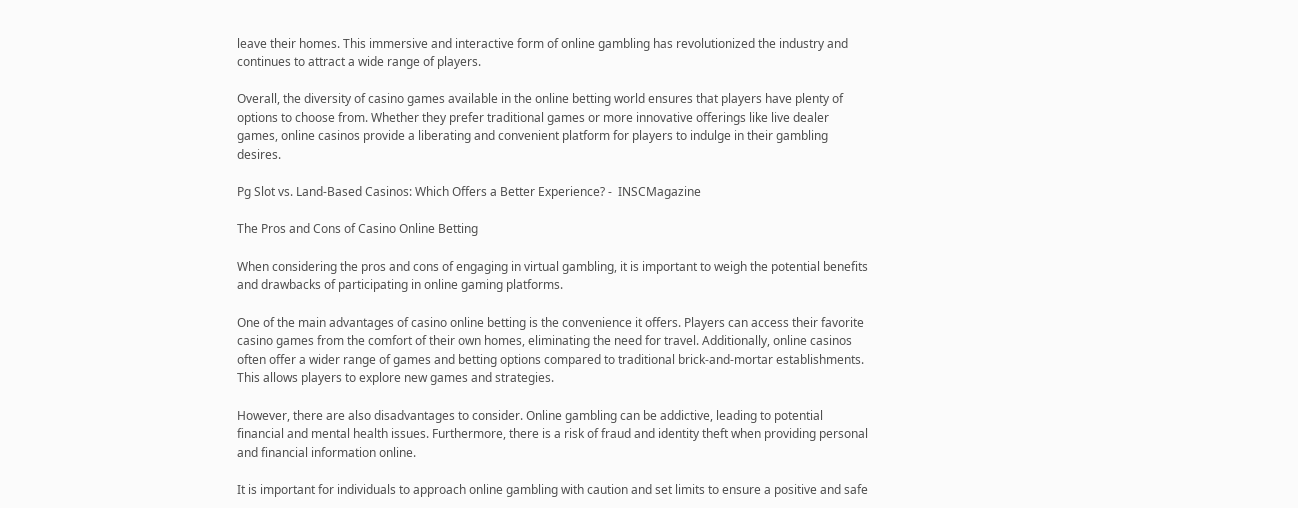leave their homes. This immersive and interactive form of online gambling has revolutionized the industry and continues to attract a wide range of players.

Overall, the diversity of casino games available in the online betting world ensures that players have plenty of options to choose from. Whether they prefer traditional games or more innovative offerings like live dealer games, online casinos provide a liberating and convenient platform for players to indulge in their gambling desires.

Pg Slot vs. Land-Based Casinos: Which Offers a Better Experience? -  INSCMagazine

The Pros and Cons of Casino Online Betting

When considering the pros and cons of engaging in virtual gambling, it is important to weigh the potential benefits and drawbacks of participating in online gaming platforms.

One of the main advantages of casino online betting is the convenience it offers. Players can access their favorite casino games from the comfort of their own homes, eliminating the need for travel. Additionally, online casinos often offer a wider range of games and betting options compared to traditional brick-and-mortar establishments. This allows players to explore new games and strategies.

However, there are also disadvantages to consider. Online gambling can be addictive, leading to potential financial and mental health issues. Furthermore, there is a risk of fraud and identity theft when providing personal and financial information online.

It is important for individuals to approach online gambling with caution and set limits to ensure a positive and safe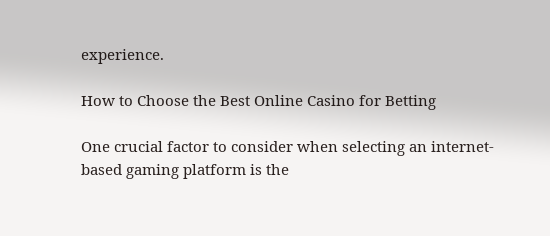experience.

How to Choose the Best Online Casino for Betting

One crucial factor to consider when selecting an internet-based gaming platform is the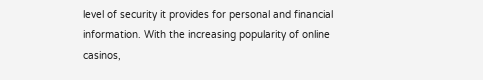level of security it provides for personal and financial information. With the increasing popularity of online casinos,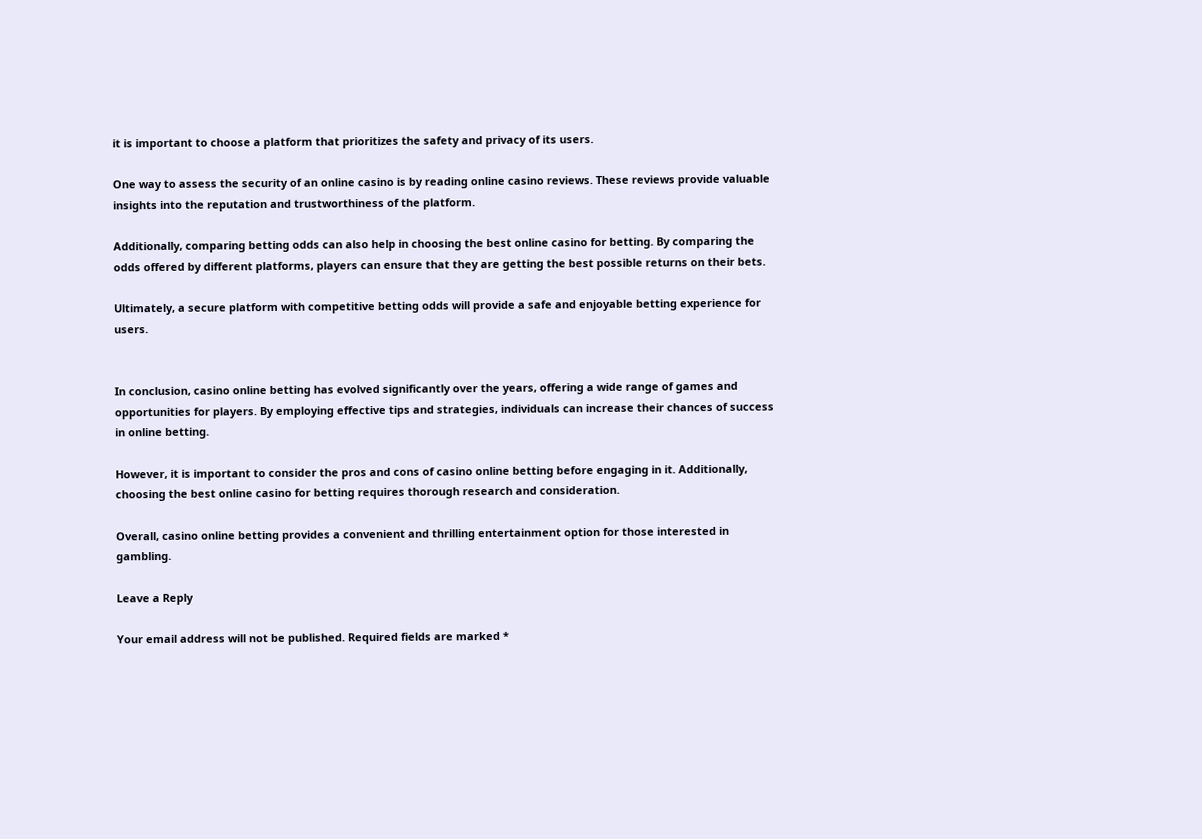it is important to choose a platform that prioritizes the safety and privacy of its users.

One way to assess the security of an online casino is by reading online casino reviews. These reviews provide valuable insights into the reputation and trustworthiness of the platform.

Additionally, comparing betting odds can also help in choosing the best online casino for betting. By comparing the odds offered by different platforms, players can ensure that they are getting the best possible returns on their bets.

Ultimately, a secure platform with competitive betting odds will provide a safe and enjoyable betting experience for users.


In conclusion, casino online betting has evolved significantly over the years, offering a wide range of games and opportunities for players. By employing effective tips and strategies, individuals can increase their chances of success in online betting.

However, it is important to consider the pros and cons of casino online betting before engaging in it. Additionally, choosing the best online casino for betting requires thorough research and consideration.

Overall, casino online betting provides a convenient and thrilling entertainment option for those interested in gambling.

Leave a Reply

Your email address will not be published. Required fields are marked *